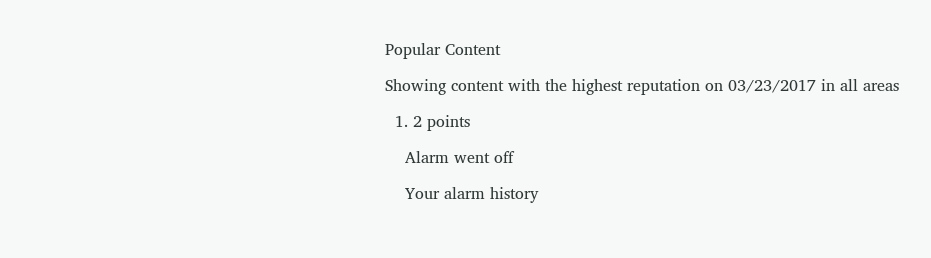Popular Content

Showing content with the highest reputation on 03/23/2017 in all areas

  1. 2 points

    Alarm went off

    Your alarm history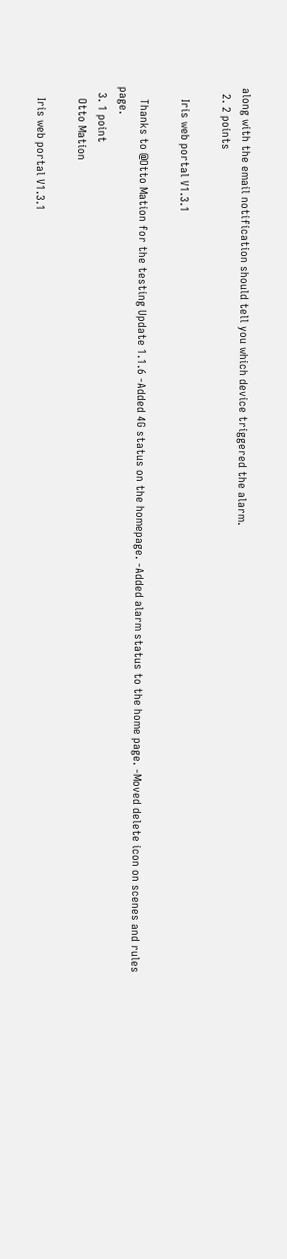along with the email notification should tell you which device triggered the alarm.
  2. 2 points

    Iris web portal V1.3.1

    Thanks to @Otto Mation for the testing Update 1.1.6 -Added 4G status on the homepage. -Added alarm status to the home page. -Moved delete icon on scenes and rules page.
  3. 1 point
    Otto Mation

    Iris web portal V1.3.1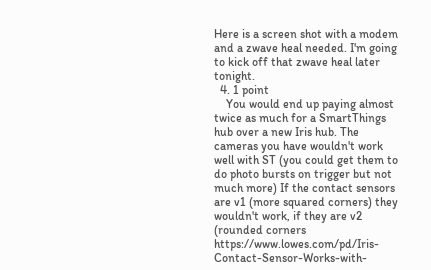Here is a screen shot with a modem and a zwave heal needed. I'm going to kick off that zwave heal later tonight.
  4. 1 point
    You would end up paying almost twice as much for a SmartThings hub over a new Iris hub. The cameras you have wouldn't work well with ST (you could get them to do photo bursts on trigger but not much more) If the contact sensors are v1 (more squared corners) they wouldn't work, if they are v2 (rounded corners https://www.lowes.com/pd/Iris-Contact-Sensor-Works-with-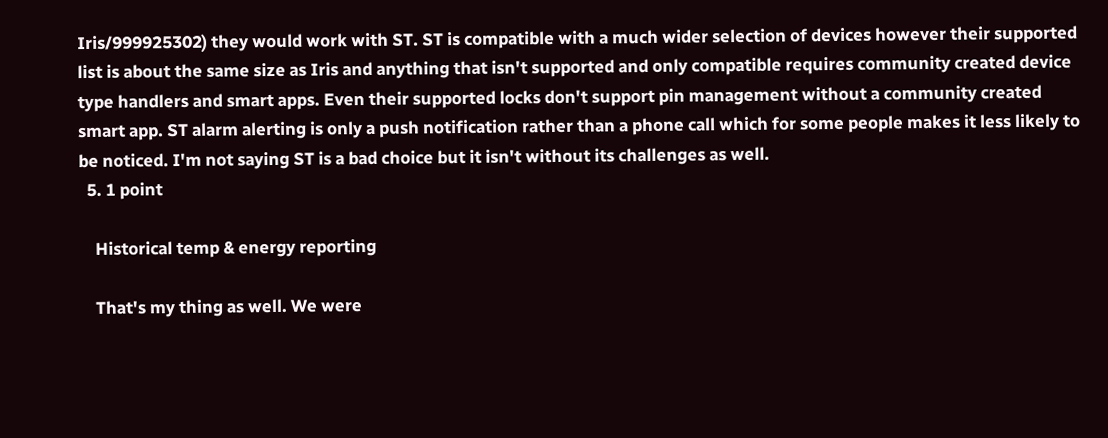Iris/999925302) they would work with ST. ST is compatible with a much wider selection of devices however their supported list is about the same size as Iris and anything that isn't supported and only compatible requires community created device type handlers and smart apps. Even their supported locks don't support pin management without a community created smart app. ST alarm alerting is only a push notification rather than a phone call which for some people makes it less likely to be noticed. I'm not saying ST is a bad choice but it isn't without its challenges as well.
  5. 1 point

    Historical temp & energy reporting

    That's my thing as well. We were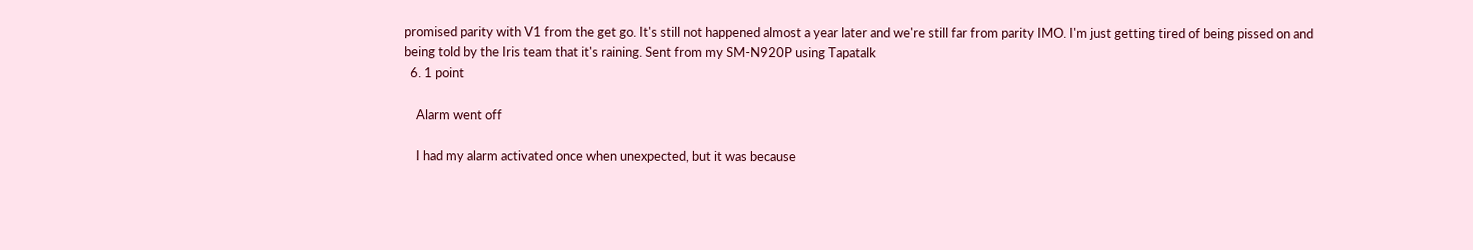promised parity with V1 from the get go. It's still not happened almost a year later and we're still far from parity IMO. I'm just getting tired of being pissed on and being told by the Iris team that it's raining. Sent from my SM-N920P using Tapatalk
  6. 1 point

    Alarm went off

    I had my alarm activated once when unexpected, but it was because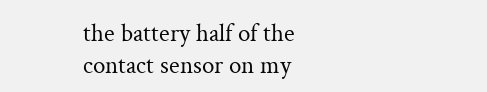the battery half of the contact sensor on my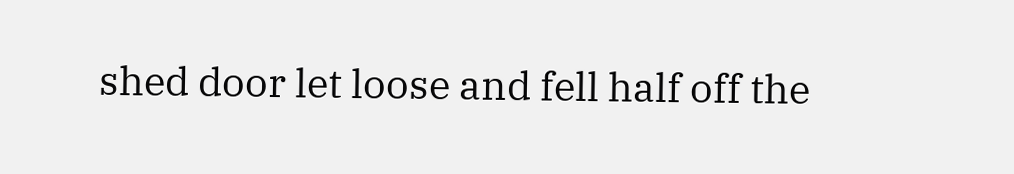shed door let loose and fell half off the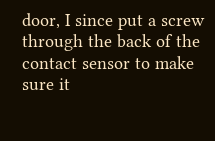door, I since put a screw through the back of the contact sensor to make sure it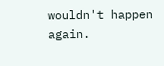wouldn't happen again.